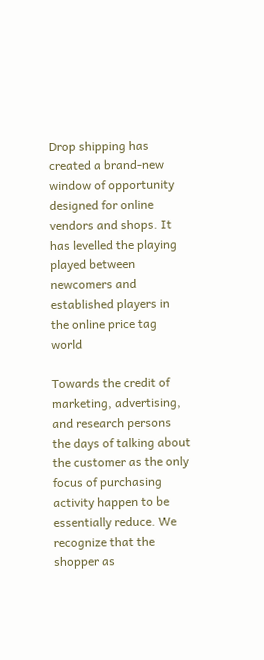Drop shipping has created a brand-new window of opportunity designed for online vendors and shops. It has levelled the playing played between newcomers and established players in the online price tag world

Towards the credit of marketing, advertising, and research persons the days of talking about the customer as the only focus of purchasing activity happen to be essentially reduce. We recognize that the shopper as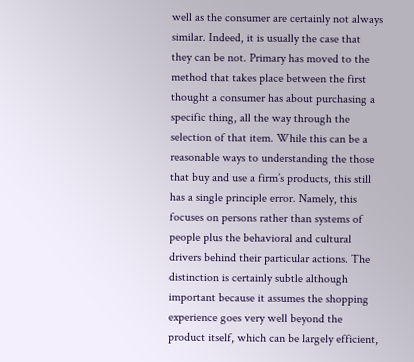well as the consumer are certainly not always similar. Indeed, it is usually the case that they can be not. Primary has moved to the method that takes place between the first thought a consumer has about purchasing a specific thing, all the way through the selection of that item. While this can be a reasonable ways to understanding the those that buy and use a firm’s products, this still has a single principle error. Namely, this focuses on persons rather than systems of people plus the behavioral and cultural drivers behind their particular actions. The distinction is certainly subtle although important because it assumes the shopping experience goes very well beyond the product itself, which can be largely efficient,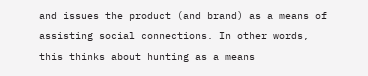and issues the product (and brand) as a means of assisting social connections. In other words, this thinks about hunting as a means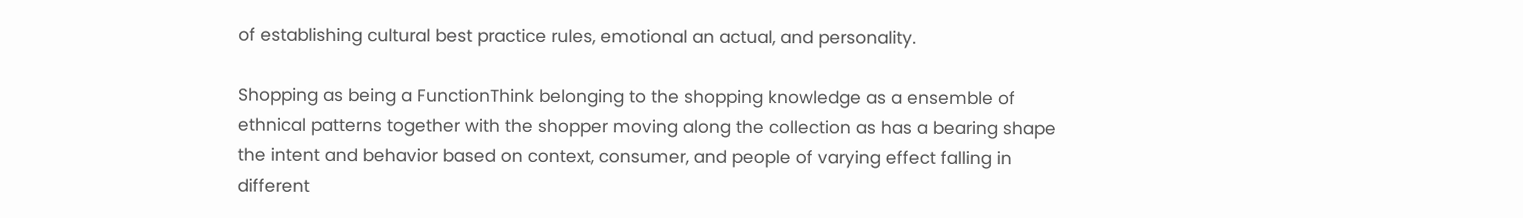of establishing cultural best practice rules, emotional an actual, and personality.

Shopping as being a FunctionThink belonging to the shopping knowledge as a ensemble of ethnical patterns together with the shopper moving along the collection as has a bearing shape the intent and behavior based on context, consumer, and people of varying effect falling in different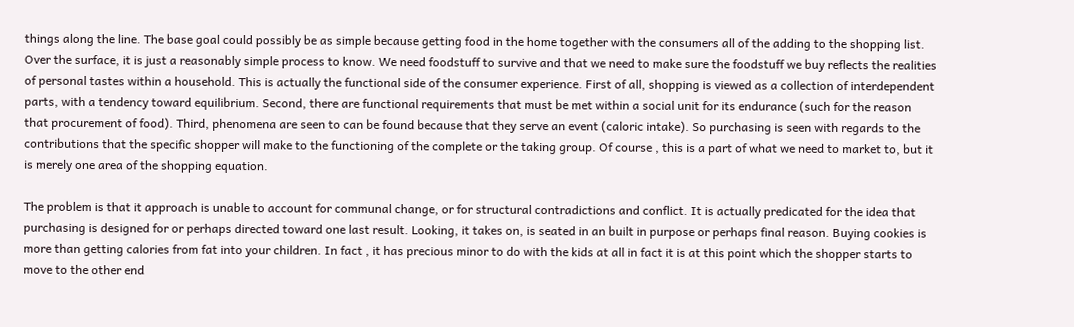things along the line. The base goal could possibly be as simple because getting food in the home together with the consumers all of the adding to the shopping list. Over the surface, it is just a reasonably simple process to know. We need foodstuff to survive and that we need to make sure the foodstuff we buy reflects the realities of personal tastes within a household. This is actually the functional side of the consumer experience. First of all, shopping is viewed as a collection of interdependent parts, with a tendency toward equilibrium. Second, there are functional requirements that must be met within a social unit for its endurance (such for the reason that procurement of food). Third, phenomena are seen to can be found because that they serve an event (caloric intake). So purchasing is seen with regards to the contributions that the specific shopper will make to the functioning of the complete or the taking group. Of course , this is a part of what we need to market to, but it is merely one area of the shopping equation.

The problem is that it approach is unable to account for communal change, or for structural contradictions and conflict. It is actually predicated for the idea that purchasing is designed for or perhaps directed toward one last result. Looking, it takes on, is seated in an built in purpose or perhaps final reason. Buying cookies is more than getting calories from fat into your children. In fact , it has precious minor to do with the kids at all in fact it is at this point which the shopper starts to move to the other end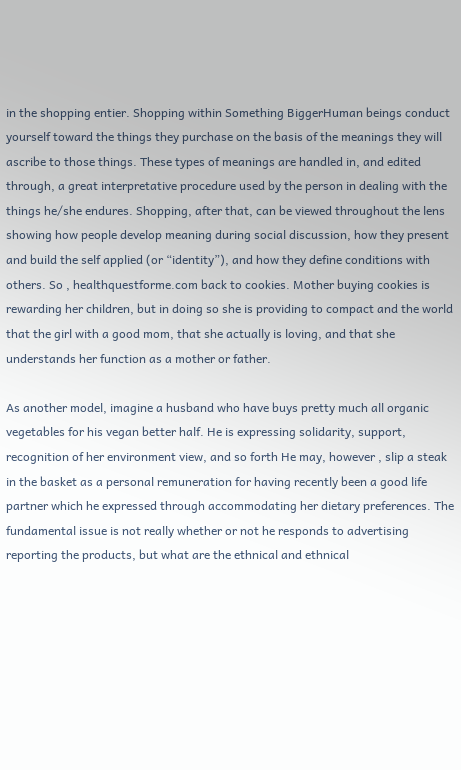in the shopping entier. Shopping within Something BiggerHuman beings conduct yourself toward the things they purchase on the basis of the meanings they will ascribe to those things. These types of meanings are handled in, and edited through, a great interpretative procedure used by the person in dealing with the things he/she endures. Shopping, after that, can be viewed throughout the lens showing how people develop meaning during social discussion, how they present and build the self applied (or “identity”), and how they define conditions with others. So , healthquestforme.com back to cookies. Mother buying cookies is rewarding her children, but in doing so she is providing to compact and the world that the girl with a good mom, that she actually is loving, and that she understands her function as a mother or father.

As another model, imagine a husband who have buys pretty much all organic vegetables for his vegan better half. He is expressing solidarity, support, recognition of her environment view, and so forth He may, however , slip a steak in the basket as a personal remuneration for having recently been a good life partner which he expressed through accommodating her dietary preferences. The fundamental issue is not really whether or not he responds to advertising reporting the products, but what are the ethnical and ethnical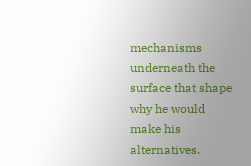mechanisms underneath the surface that shape why he would make his alternatives.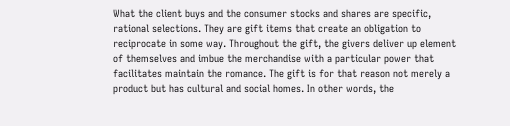What the client buys and the consumer stocks and shares are specific, rational selections. They are gift items that create an obligation to reciprocate in some way. Throughout the gift, the givers deliver up element of themselves and imbue the merchandise with a particular power that facilitates maintain the romance. The gift is for that reason not merely a product but has cultural and social homes. In other words, the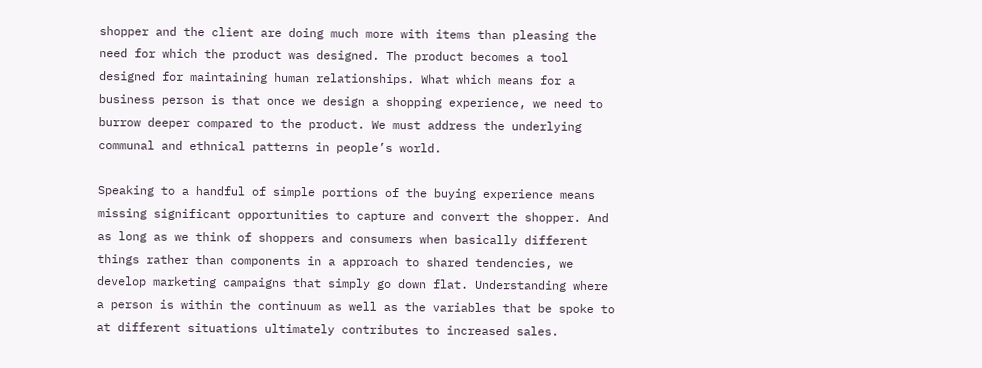shopper and the client are doing much more with items than pleasing the need for which the product was designed. The product becomes a tool designed for maintaining human relationships. What which means for a business person is that once we design a shopping experience, we need to burrow deeper compared to the product. We must address the underlying communal and ethnical patterns in people’s world.

Speaking to a handful of simple portions of the buying experience means missing significant opportunities to capture and convert the shopper. And as long as we think of shoppers and consumers when basically different things rather than components in a approach to shared tendencies, we develop marketing campaigns that simply go down flat. Understanding where a person is within the continuum as well as the variables that be spoke to at different situations ultimately contributes to increased sales.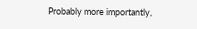Probably more importantly,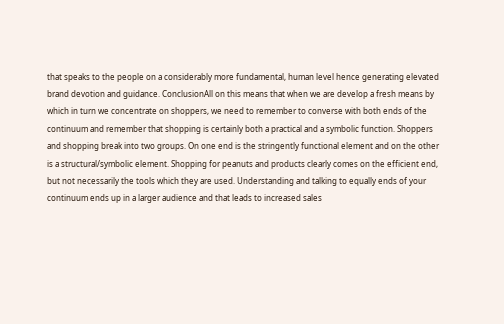that speaks to the people on a considerably more fundamental, human level hence generating elevated brand devotion and guidance. ConclusionAll on this means that when we are develop a fresh means by which in turn we concentrate on shoppers, we need to remember to converse with both ends of the continuum and remember that shopping is certainly both a practical and a symbolic function. Shoppers and shopping break into two groups. On one end is the stringently functional element and on the other is a structural/symbolic element. Shopping for peanuts and products clearly comes on the efficient end, but not necessarily the tools which they are used. Understanding and talking to equally ends of your continuum ends up in a larger audience and that leads to increased sales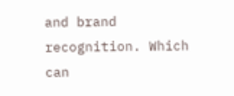and brand recognition. Which can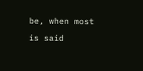be, when most is said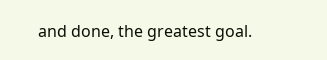and done, the greatest goal.